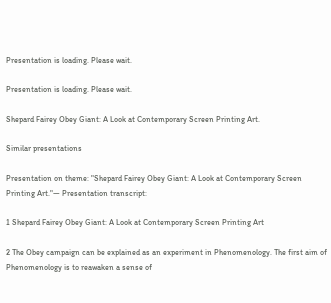Presentation is loading. Please wait.

Presentation is loading. Please wait.

Shepard Fairey Obey Giant: A Look at Contemporary Screen Printing Art.

Similar presentations

Presentation on theme: "Shepard Fairey Obey Giant: A Look at Contemporary Screen Printing Art."— Presentation transcript:

1 Shepard Fairey Obey Giant: A Look at Contemporary Screen Printing Art

2 The Obey campaign can be explained as an experiment in Phenomenology. The first aim of Phenomenology is to reawaken a sense of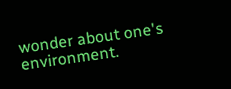wonder about one's environment.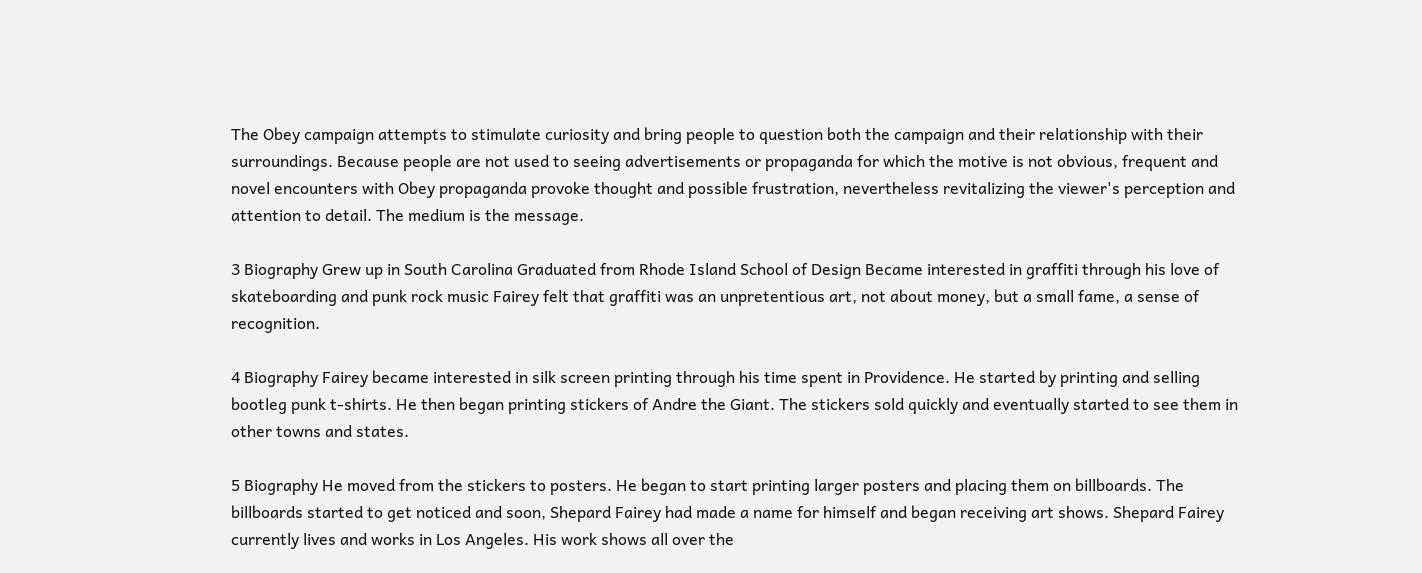The Obey campaign attempts to stimulate curiosity and bring people to question both the campaign and their relationship with their surroundings. Because people are not used to seeing advertisements or propaganda for which the motive is not obvious, frequent and novel encounters with Obey propaganda provoke thought and possible frustration, nevertheless revitalizing the viewer's perception and attention to detail. The medium is the message.

3 Biography Grew up in South Carolina Graduated from Rhode Island School of Design Became interested in graffiti through his love of skateboarding and punk rock music Fairey felt that graffiti was an unpretentious art, not about money, but a small fame, a sense of recognition.

4 Biography Fairey became interested in silk screen printing through his time spent in Providence. He started by printing and selling bootleg punk t-shirts. He then began printing stickers of Andre the Giant. The stickers sold quickly and eventually started to see them in other towns and states.

5 Biography He moved from the stickers to posters. He began to start printing larger posters and placing them on billboards. The billboards started to get noticed and soon, Shepard Fairey had made a name for himself and began receiving art shows. Shepard Fairey currently lives and works in Los Angeles. His work shows all over the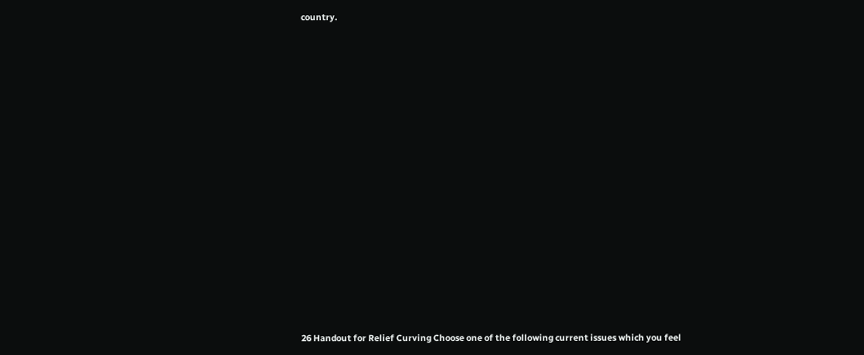country.





















26 Handout for Relief Curving Choose one of the following current issues which you feel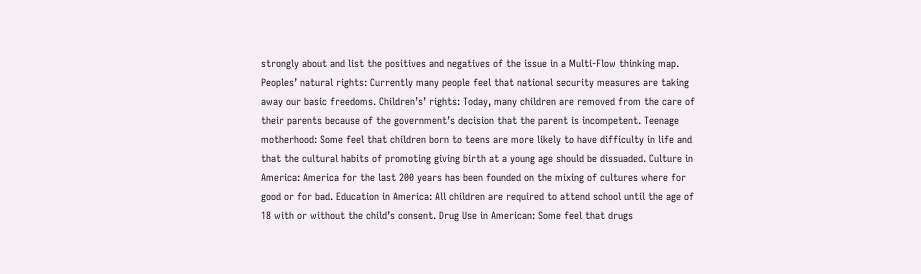strongly about and list the positives and negatives of the issue in a Multi-Flow thinking map. Peoples’ natural rights: Currently many people feel that national security measures are taking away our basic freedoms. Children’s’ rights: Today, many children are removed from the care of their parents because of the government’s decision that the parent is incompetent. Teenage motherhood: Some feel that children born to teens are more likely to have difficulty in life and that the cultural habits of promoting giving birth at a young age should be dissuaded. Culture in America: America for the last 200 years has been founded on the mixing of cultures where for good or for bad. Education in America: All children are required to attend school until the age of 18 with or without the child’s consent. Drug Use in American: Some feel that drugs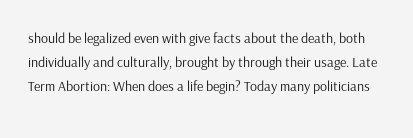should be legalized even with give facts about the death, both individually and culturally, brought by through their usage. Late Term Abortion: When does a life begin? Today many politicians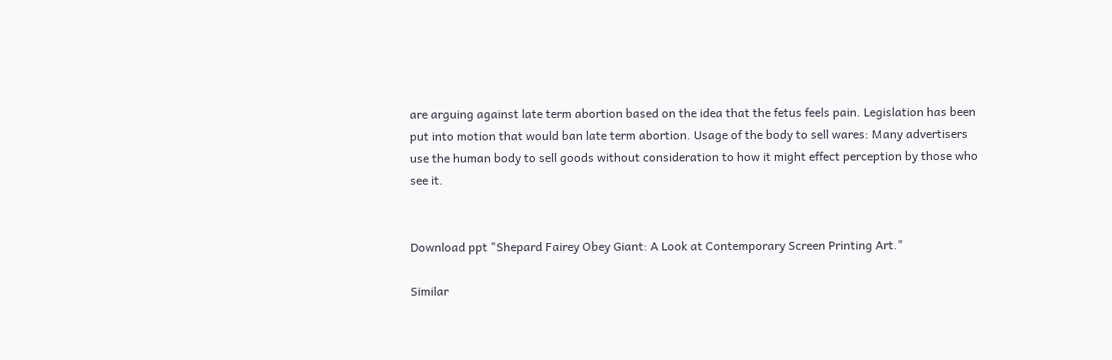are arguing against late term abortion based on the idea that the fetus feels pain. Legislation has been put into motion that would ban late term abortion. Usage of the body to sell wares: Many advertisers use the human body to sell goods without consideration to how it might effect perception by those who see it.


Download ppt "Shepard Fairey Obey Giant: A Look at Contemporary Screen Printing Art."

Similar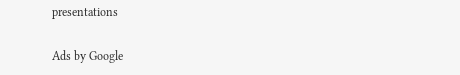presentations

Ads by Google